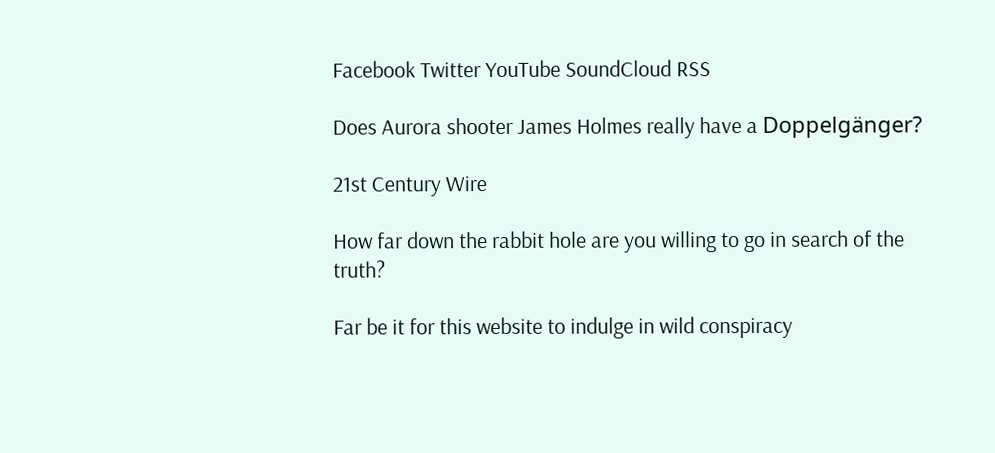Facebook Twitter YouTube SoundCloud RSS

Does Aurora shooter James Holmes really have a Doppelgänger?

21st Century Wire

How far down the rabbit hole are you willing to go in search of the truth?

Far be it for this website to indulge in wild conspiracy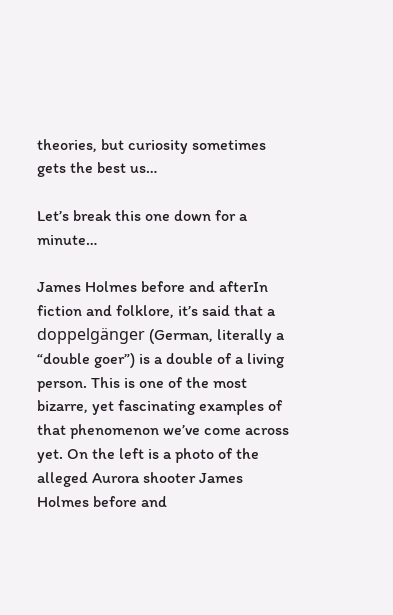theories, but curiosity sometimes gets the best us…

Let’s break this one down for a minute…

James Holmes before and afterIn fiction and folklore, it’s said that a doppelgänger (German, literally a “double goer”) is a double of a living person. This is one of the most bizarre, yet fascinating examples of that phenomenon we’ve come across yet. On the left is a photo of the alleged Aurora shooter James Holmes before and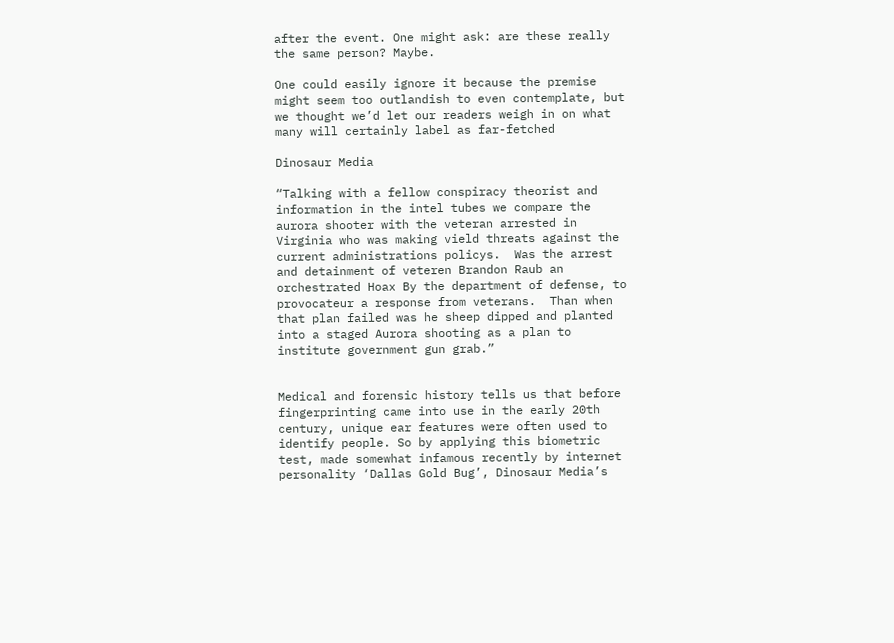after the event. One might ask: are these really the same person? Maybe.

One could easily ignore it because the premise might seem too outlandish to even contemplate, but we thought we’d let our readers weigh in on what many will certainly label as far-fetched

Dinosaur Media

“Talking with a fellow conspiracy theorist and information in the intel tubes we compare the aurora shooter with the veteran arrested in Virginia who was making vield threats against the current administrations policys.  Was the arrest and detainment of veteren Brandon Raub an orchestrated Hoax By the department of defense, to provocateur a response from veterans.  Than when that plan failed was he sheep dipped and planted into a staged Aurora shooting as a plan to institute government gun grab.”


Medical and forensic history tells us that before fingerprinting came into use in the early 20th century, unique ear features were often used to identify people. So by applying this biometric test, made somewhat infamous recently by internet personality ‘Dallas Gold Bug’, Dinosaur Media’s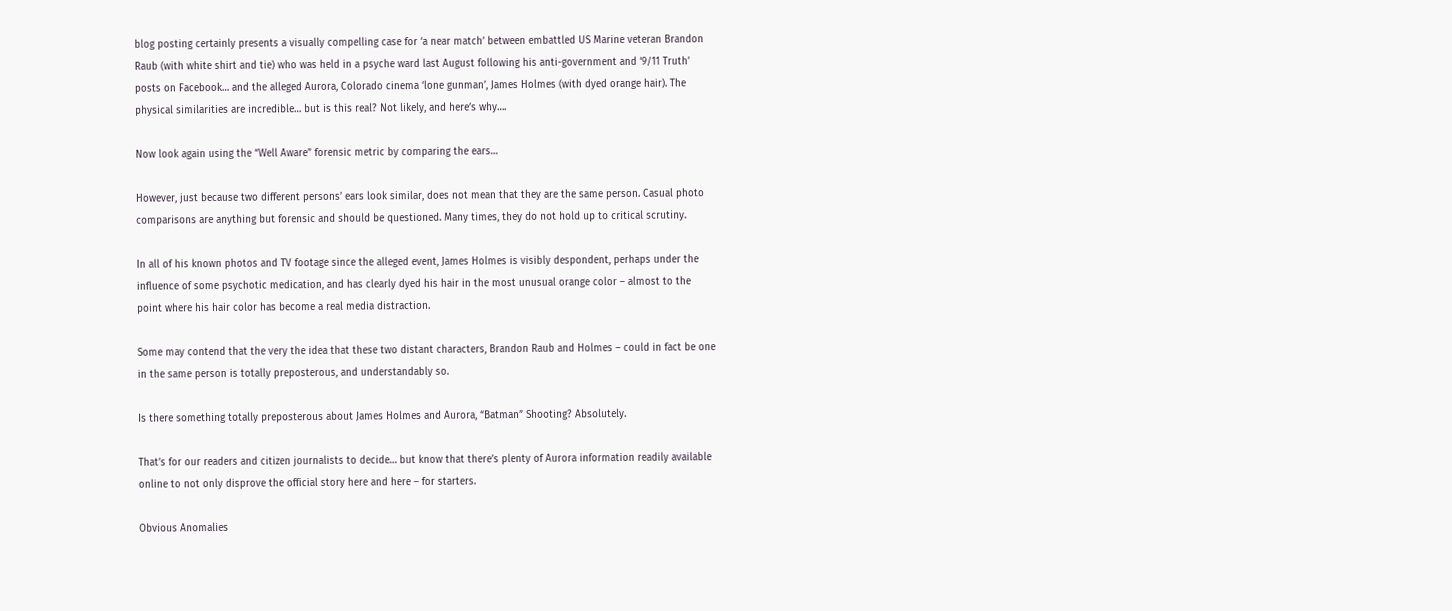blog posting certainly presents a visually compelling case for ‘a near match’ between embattled US Marine veteran Brandon Raub (with white shirt and tie) who was held in a psyche ward last August following his anti-government and ‘9/11 Truth’ posts on Facebook… and the alleged Aurora, Colorado cinema ‘lone gunman’, James Holmes (with dyed orange hair). The physical similarities are incredible… but is this real? Not likely, and here’s why….

Now look again using the “Well Aware” forensic metric by comparing the ears…

However, just because two different persons’ ears look similar, does not mean that they are the same person. Casual photo comparisons are anything but forensic and should be questioned. Many times, they do not hold up to critical scrutiny.

In all of his known photos and TV footage since the alleged event, James Holmes is visibly despondent, perhaps under the influence of some psychotic medication, and has clearly dyed his hair in the most unusual orange color – almost to the point where his hair color has become a real media distraction.

Some may contend that the very the idea that these two distant characters, Brandon Raub and Holmes – could in fact be one in the same person is totally preposterous, and understandably so.

Is there something totally preposterous about James Holmes and Aurora, “Batman” Shooting? Absolutely.

That’s for our readers and citizen journalists to decide… but know that there’s plenty of Aurora information readily available online to not only disprove the official story here and here – for starters.

Obvious Anomalies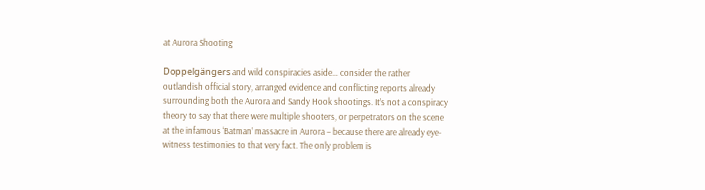at Aurora Shooting

Doppelgängers and wild conspiracies aside… consider the rather outlandish official story, arranged evidence and conflicting reports already surrounding both the Aurora and Sandy Hook shootings. It’s not a conspiracy theory to say that there were multiple shooters, or perpetrators on the scene at the infamous ‘Batman’ massacre in Aurora – because there are already eye-witness testimonies to that very fact. The only problem is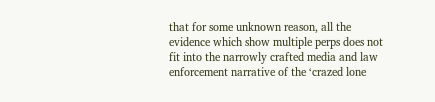that for some unknown reason, all the evidence which show multiple perps does not fit into the narrowly crafted media and law enforcement narrative of the ‘crazed lone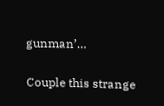gunman’…


Couple this strange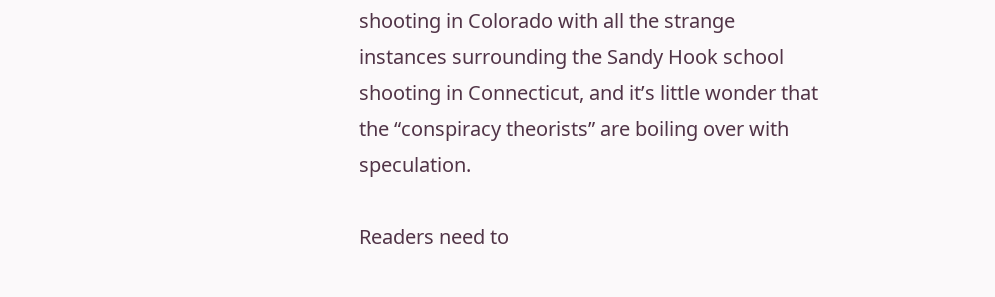shooting in Colorado with all the strange instances surrounding the Sandy Hook school shooting in Connecticut, and it’s little wonder that the “conspiracy theorists” are boiling over with speculation.

Readers need to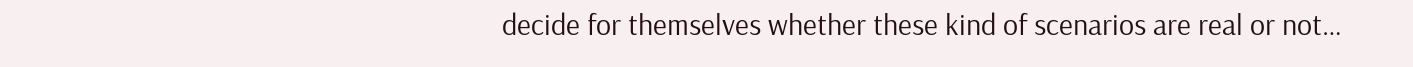decide for themselves whether these kind of scenarios are real or not…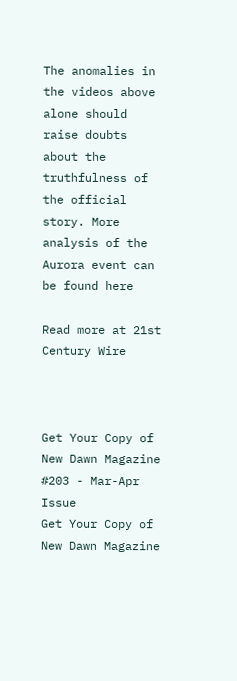The anomalies in the videos above alone should raise doubts about the truthfulness of the official story. More analysis of the Aurora event can be found here

Read more at 21st Century Wire



Get Your Copy of New Dawn Magazine #203 - Mar-Apr Issue
Get Your Copy of New Dawn Magazine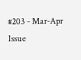#203 - Mar-Apr Issue